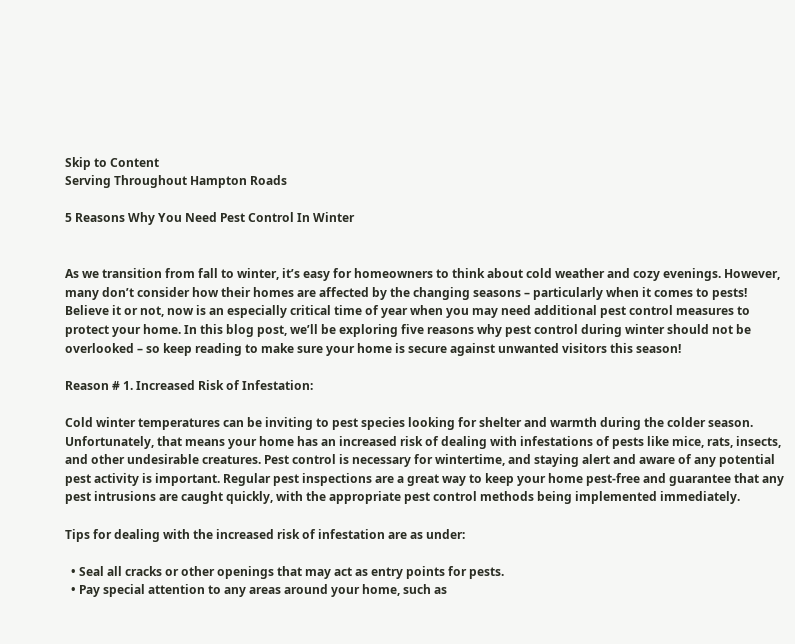Skip to Content
Serving Throughout Hampton Roads

5 Reasons Why You Need Pest Control In Winter


As we transition from fall to winter, it’s easy for homeowners to think about cold weather and cozy evenings. However, many don’t consider how their homes are affected by the changing seasons – particularly when it comes to pests! Believe it or not, now is an especially critical time of year when you may need additional pest control measures to protect your home. In this blog post, we’ll be exploring five reasons why pest control during winter should not be overlooked – so keep reading to make sure your home is secure against unwanted visitors this season!

Reason # 1. Increased Risk of Infestation:

Cold winter temperatures can be inviting to pest species looking for shelter and warmth during the colder season. Unfortunately, that means your home has an increased risk of dealing with infestations of pests like mice, rats, insects, and other undesirable creatures. Pest control is necessary for wintertime, and staying alert and aware of any potential pest activity is important. Regular pest inspections are a great way to keep your home pest-free and guarantee that any pest intrusions are caught quickly, with the appropriate pest control methods being implemented immediately.

Tips for dealing with the increased risk of infestation are as under:

  • Seal all cracks or other openings that may act as entry points for pests.
  • Pay special attention to any areas around your home, such as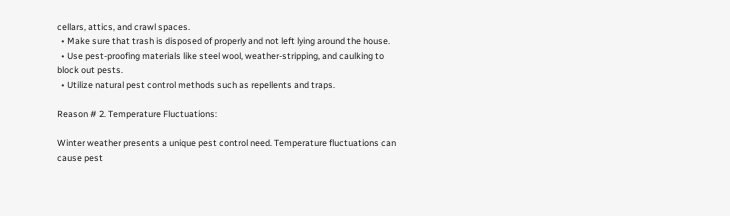cellars, attics, and crawl spaces.
  • Make sure that trash is disposed of properly and not left lying around the house.
  • Use pest-proofing materials like steel wool, weather-stripping, and caulking to block out pests.
  • Utilize natural pest control methods such as repellents and traps.

Reason # 2. Temperature Fluctuations:

Winter weather presents a unique pest control need. Temperature fluctuations can cause pest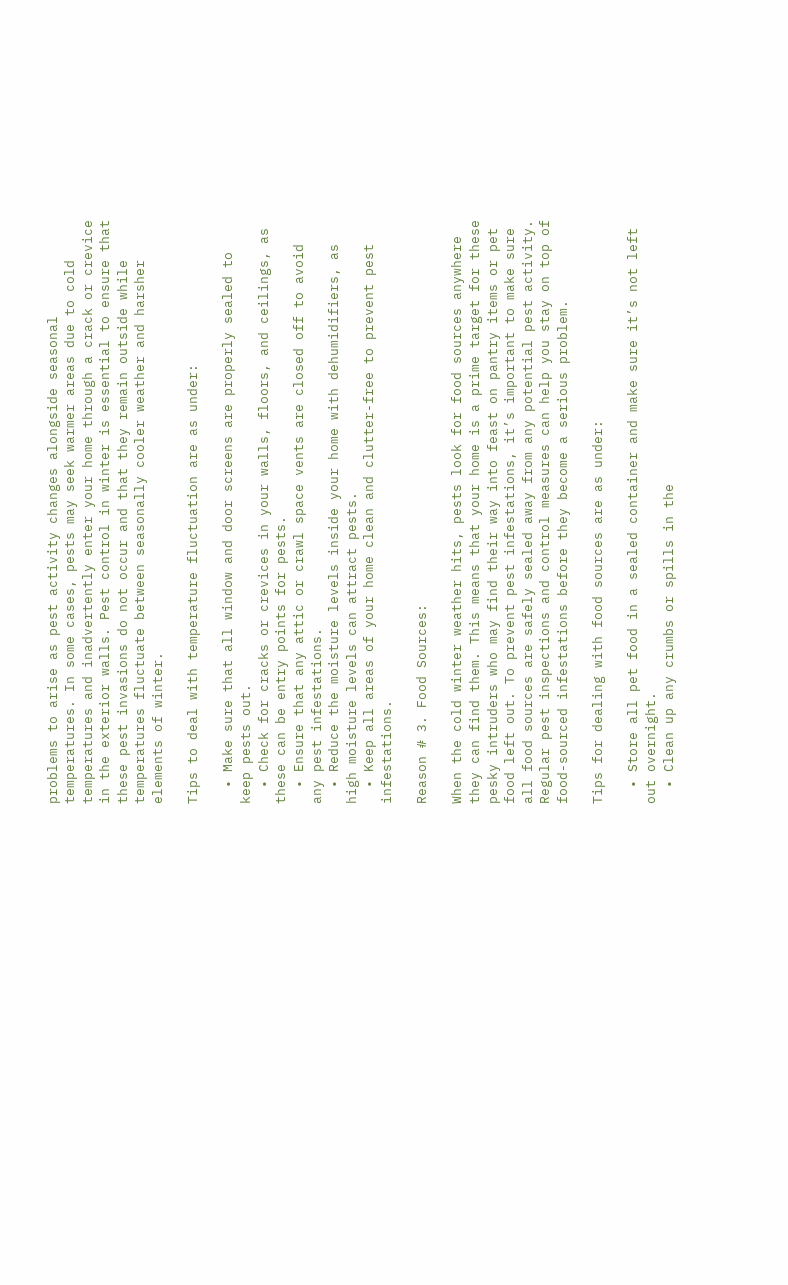problems to arise as pest activity changes alongside seasonal temperatures. In some cases, pests may seek warmer areas due to cold temperatures and inadvertently enter your home through a crack or crevice in the exterior walls. Pest control in winter is essential to ensure that these pest invasions do not occur and that they remain outside while temperatures fluctuate between seasonally cooler weather and harsher elements of winter.

Tips to deal with temperature fluctuation are as under:

  • Make sure that all window and door screens are properly sealed to keep pests out.
  • Check for cracks or crevices in your walls, floors, and ceilings, as these can be entry points for pests.
  • Ensure that any attic or crawl space vents are closed off to avoid any pest infestations.
  • Reduce the moisture levels inside your home with dehumidifiers, as high moisture levels can attract pests.
  • Keep all areas of your home clean and clutter-free to prevent pest infestations.

Reason # 3. Food Sources:

When the cold winter weather hits, pests look for food sources anywhere they can find them. This means that your home is a prime target for these pesky intruders who may find their way into feast on pantry items or pet food left out. To prevent pest infestations, it’s important to make sure all food sources are safely sealed away from any potential pest activity. Regular pest inspections and control measures can help you stay on top of food-sourced infestations before they become a serious problem.

Tips for dealing with food sources are as under:

  • Store all pet food in a sealed container and make sure it’s not left out overnight.
  • Clean up any crumbs or spills in the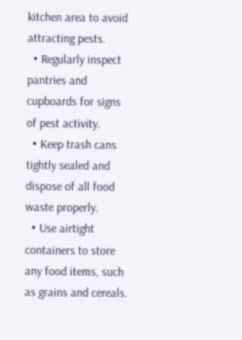kitchen area to avoid attracting pests.
  • Regularly inspect pantries and cupboards for signs of pest activity.
  • Keep trash cans tightly sealed and dispose of all food waste properly.
  • Use airtight containers to store any food items, such as grains and cereals.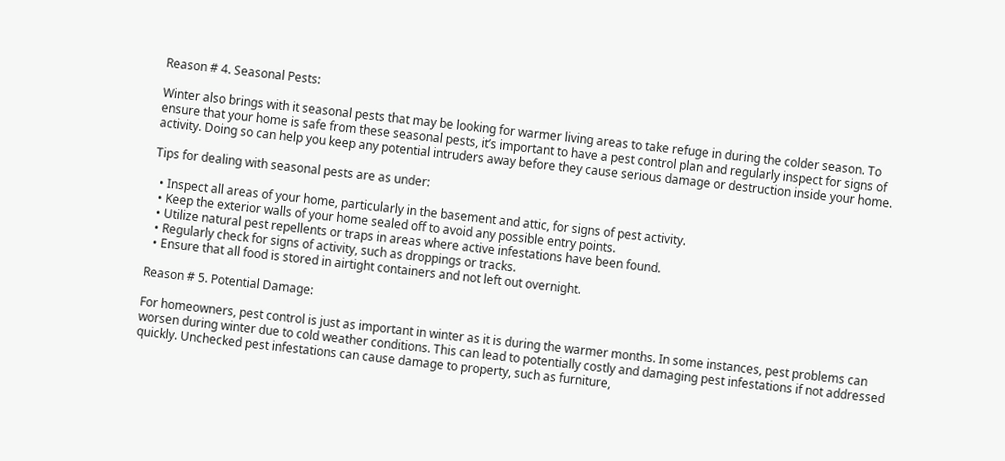Reason # 4. Seasonal Pests:

Winter also brings with it seasonal pests that may be looking for warmer living areas to take refuge in during the colder season. To ensure that your home is safe from these seasonal pests, it’s important to have a pest control plan and regularly inspect for signs of activity. Doing so can help you keep any potential intruders away before they cause serious damage or destruction inside your home.

Tips for dealing with seasonal pests are as under:

  • Inspect all areas of your home, particularly in the basement and attic, for signs of pest activity.
  • Keep the exterior walls of your home sealed off to avoid any possible entry points.
  • Utilize natural pest repellents or traps in areas where active infestations have been found.
  • Regularly check for signs of activity, such as droppings or tracks.
  • Ensure that all food is stored in airtight containers and not left out overnight.

Reason # 5. Potential Damage:

For homeowners, pest control is just as important in winter as it is during the warmer months. In some instances, pest problems can worsen during winter due to cold weather conditions. This can lead to potentially costly and damaging pest infestations if not addressed quickly. Unchecked pest infestations can cause damage to property, such as furniture,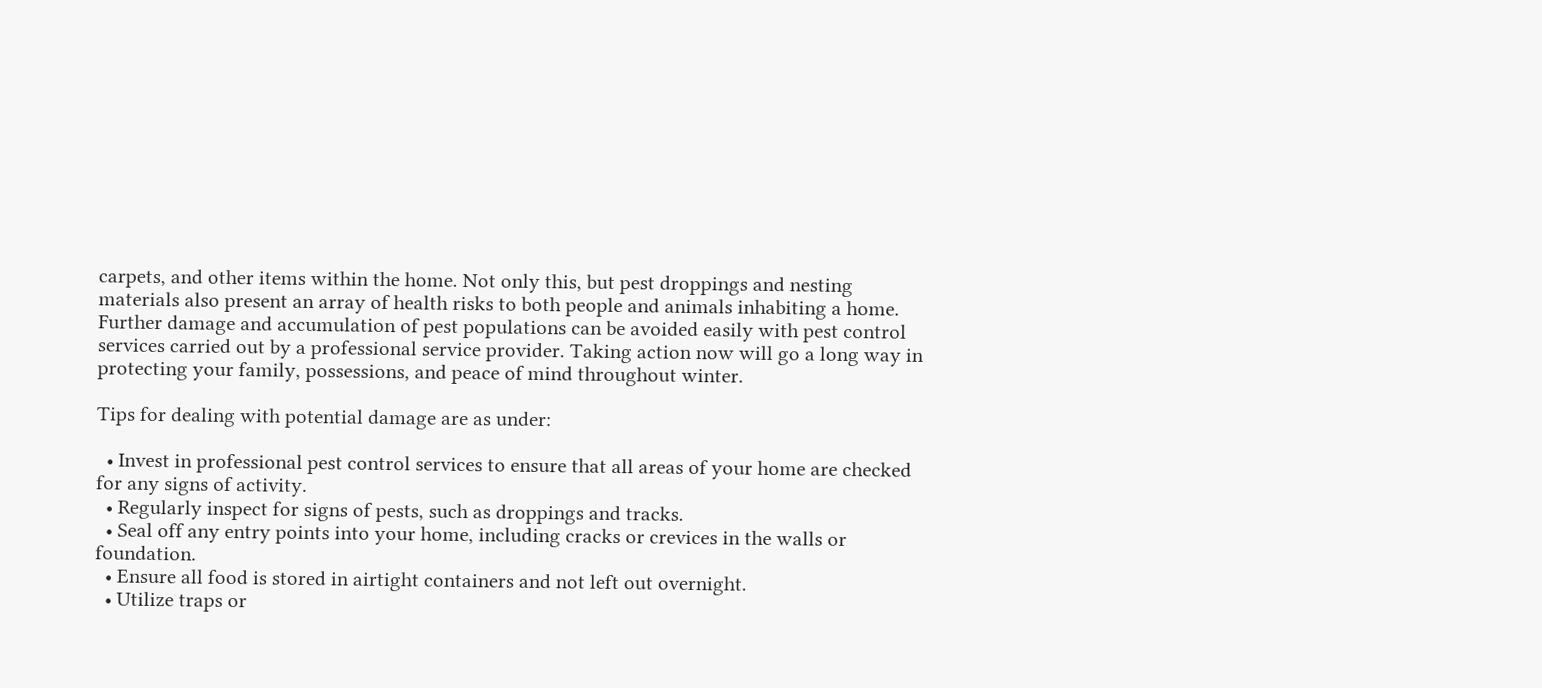carpets, and other items within the home. Not only this, but pest droppings and nesting materials also present an array of health risks to both people and animals inhabiting a home. Further damage and accumulation of pest populations can be avoided easily with pest control services carried out by a professional service provider. Taking action now will go a long way in protecting your family, possessions, and peace of mind throughout winter.

Tips for dealing with potential damage are as under:

  • Invest in professional pest control services to ensure that all areas of your home are checked for any signs of activity.
  • Regularly inspect for signs of pests, such as droppings and tracks.
  • Seal off any entry points into your home, including cracks or crevices in the walls or foundation.
  • Ensure all food is stored in airtight containers and not left out overnight.
  • Utilize traps or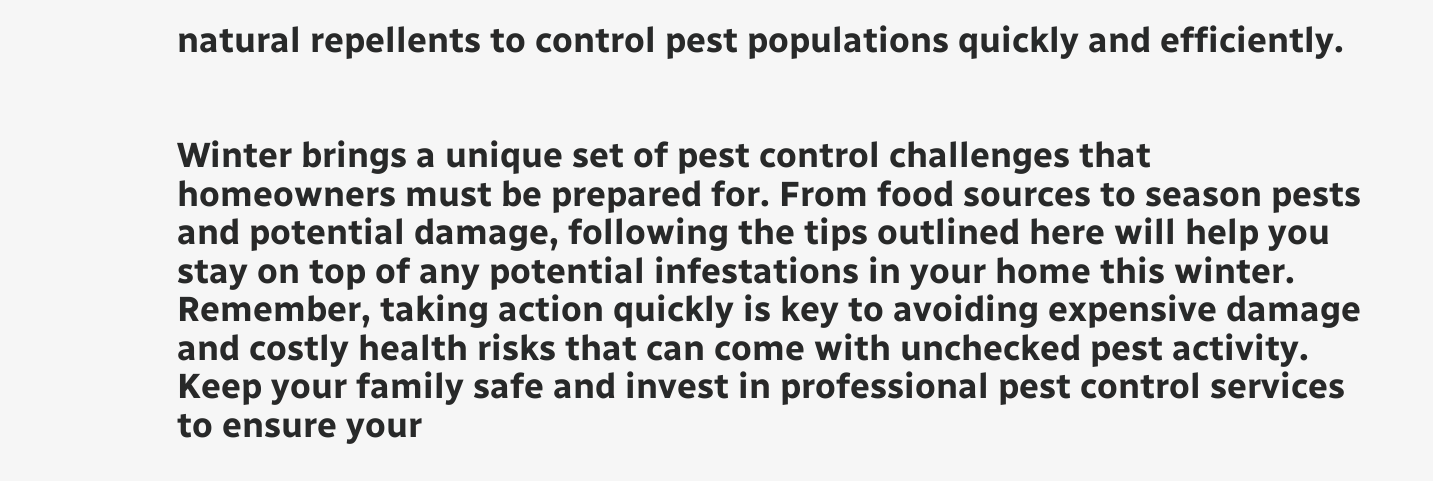natural repellents to control pest populations quickly and efficiently.


Winter brings a unique set of pest control challenges that homeowners must be prepared for. From food sources to season pests and potential damage, following the tips outlined here will help you stay on top of any potential infestations in your home this winter. Remember, taking action quickly is key to avoiding expensive damage and costly health risks that can come with unchecked pest activity. Keep your family safe and invest in professional pest control services to ensure your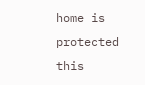home is protected this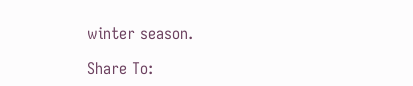winter season.

Share To: